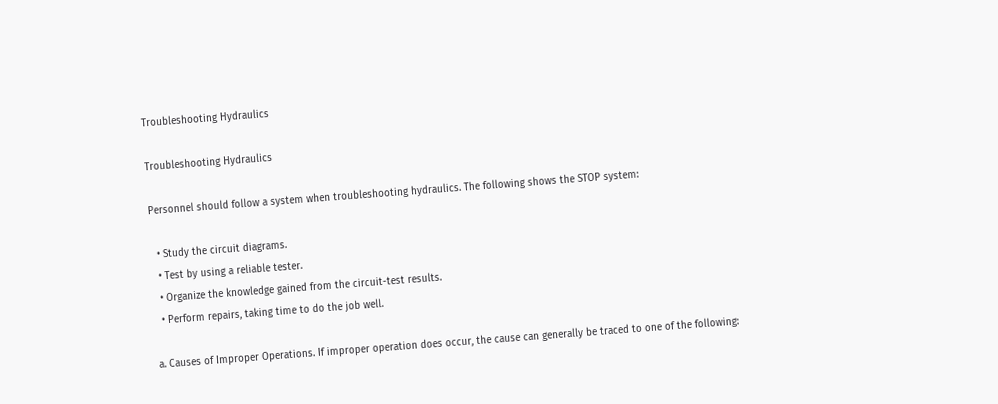Troubleshooting Hydraulics

Troubleshooting Hydraulics

Personnel should follow a system when troubleshooting hydraulics. The following shows the STOP system:

  • Study the circuit diagrams.
  • Test by using a reliable tester.
  • Organize the knowledge gained from the circuit-test results.
  • Perform repairs, taking time to do the job well.

a. Causes of Improper Operations. If improper operation does occur, the cause can generally be traced to one of the following: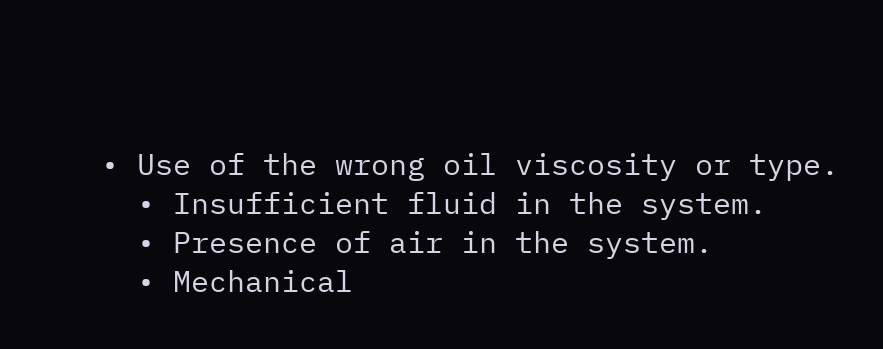• Use of the wrong oil viscosity or type.
  • Insufficient fluid in the system.
  • Presence of air in the system.
  • Mechanical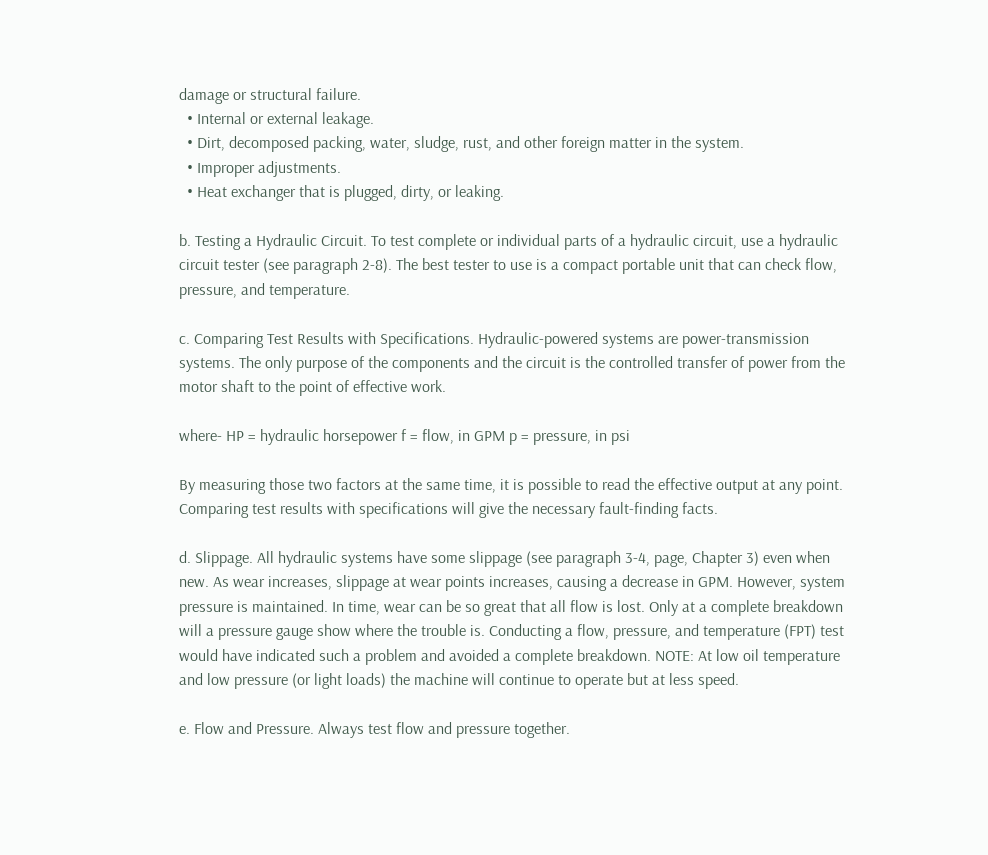damage or structural failure.
  • Internal or external leakage.
  • Dirt, decomposed packing, water, sludge, rust, and other foreign matter in the system.
  • Improper adjustments.
  • Heat exchanger that is plugged, dirty, or leaking.

b. Testing a Hydraulic Circuit. To test complete or individual parts of a hydraulic circuit, use a hydraulic circuit tester (see paragraph 2-8). The best tester to use is a compact portable unit that can check flow, pressure, and temperature.

c. Comparing Test Results with Specifications. Hydraulic-powered systems are power-transmission systems. The only purpose of the components and the circuit is the controlled transfer of power from the motor shaft to the point of effective work.

where- HP = hydraulic horsepower f = flow, in GPM p = pressure, in psi

By measuring those two factors at the same time, it is possible to read the effective output at any point. Comparing test results with specifications will give the necessary fault-finding facts.

d. Slippage. All hydraulic systems have some slippage (see paragraph 3-4, page, Chapter 3) even when new. As wear increases, slippage at wear points increases, causing a decrease in GPM. However, system pressure is maintained. In time, wear can be so great that all flow is lost. Only at a complete breakdown will a pressure gauge show where the trouble is. Conducting a flow, pressure, and temperature (FPT) test would have indicated such a problem and avoided a complete breakdown. NOTE: At low oil temperature and low pressure (or light loads) the machine will continue to operate but at less speed.

e. Flow and Pressure. Always test flow and pressure together.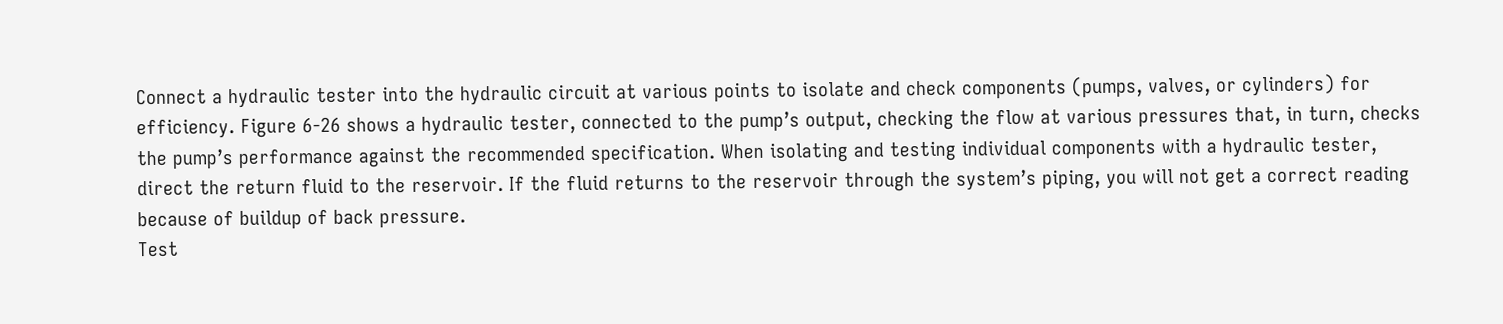Connect a hydraulic tester into the hydraulic circuit at various points to isolate and check components (pumps, valves, or cylinders) for efficiency. Figure 6-26 shows a hydraulic tester, connected to the pump’s output, checking the flow at various pressures that, in turn, checks the pump’s performance against the recommended specification. When isolating and testing individual components with a hydraulic tester, direct the return fluid to the reservoir. If the fluid returns to the reservoir through the system’s piping, you will not get a correct reading because of buildup of back pressure.
Test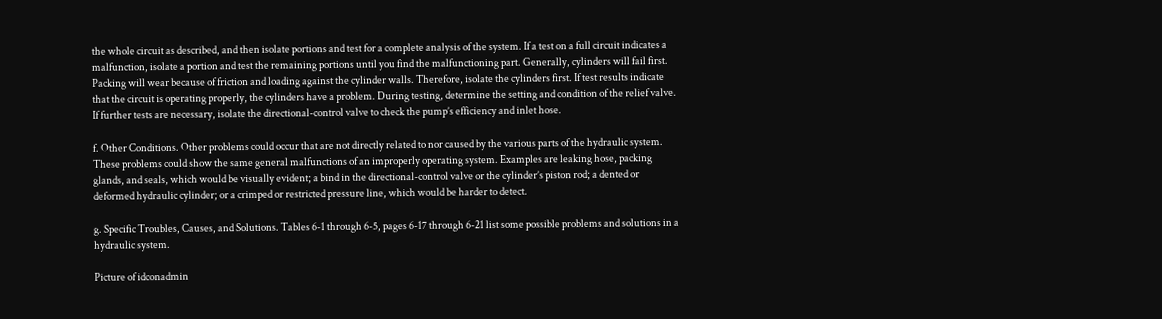the whole circuit as described, and then isolate portions and test for a complete analysis of the system. If a test on a full circuit indicates a malfunction, isolate a portion and test the remaining portions until you find the malfunctioning part. Generally, cylinders will fail first. Packing will wear because of friction and loading against the cylinder walls. Therefore, isolate the cylinders first. If test results indicate that the circuit is operating properly, the cylinders have a problem. During testing, determine the setting and condition of the relief valve. If further tests are necessary, isolate the directional-control valve to check the pump’s efficiency and inlet hose.

f. Other Conditions. Other problems could occur that are not directly related to nor caused by the various parts of the hydraulic system. These problems could show the same general malfunctions of an improperly operating system. Examples are leaking hose, packing glands, and seals, which would be visually evident; a bind in the directional-control valve or the cylinder’s piston rod; a dented or deformed hydraulic cylinder; or a crimped or restricted pressure line, which would be harder to detect.

g. Specific Troubles, Causes, and Solutions. Tables 6-1 through 6-5, pages 6-17 through 6-21 list some possible problems and solutions in a hydraulic system.

Picture of idconadmin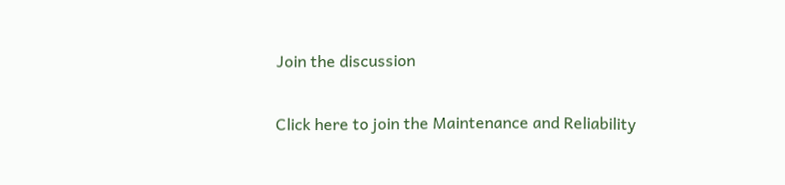Join the discussion

Click here to join the Maintenance and Reliability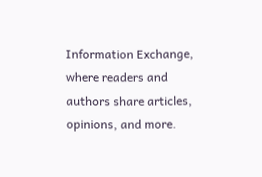Information Exchange, where readers and authors share articles, opinions, and more.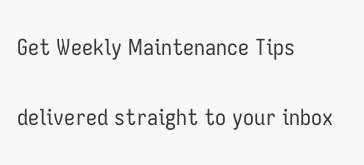Get Weekly Maintenance Tips

delivered straight to your inbox